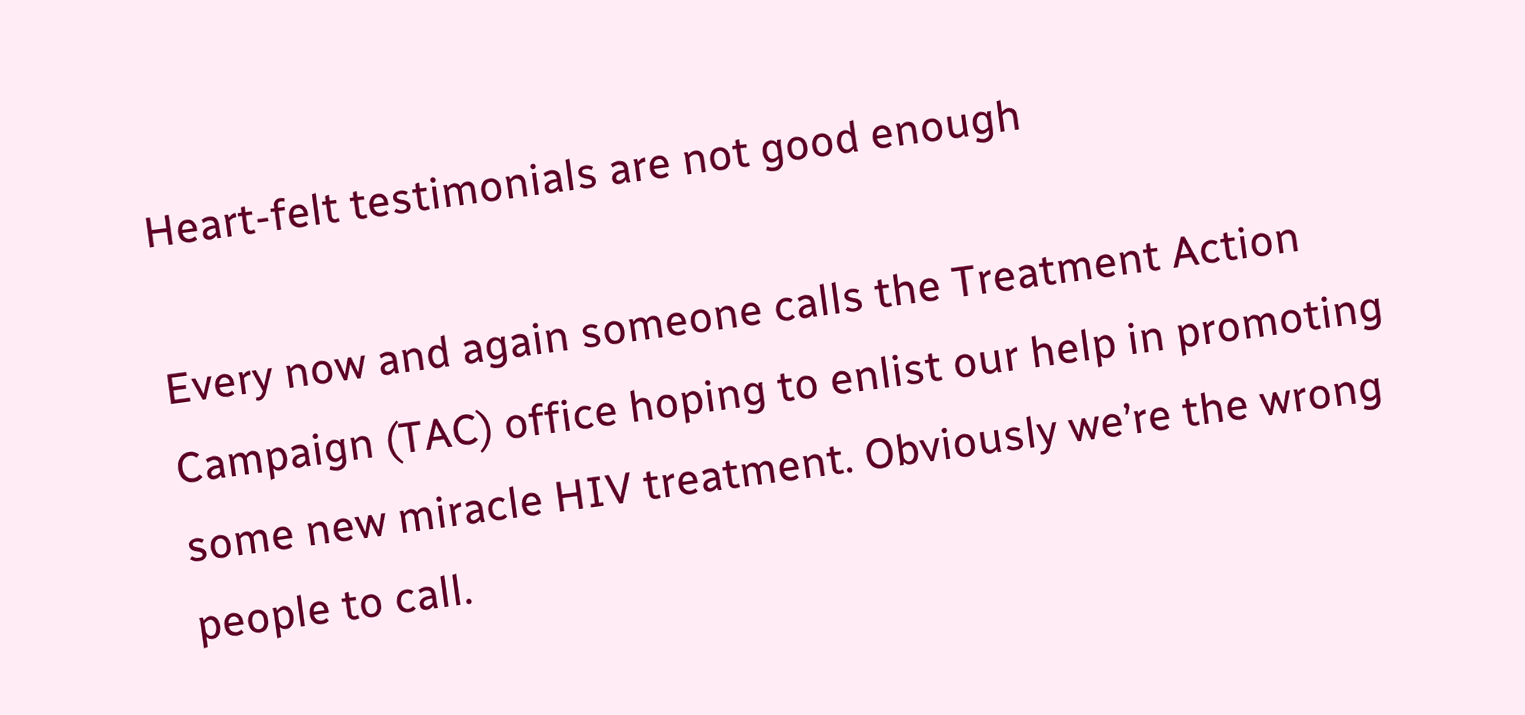Heart-felt testimonials are not good enough

Every now and again someone calls the Treatment Action Campaign (TAC) office hoping to enlist our help in promoting some new miracle HIV treatment. Obviously we’re the wrong people to call.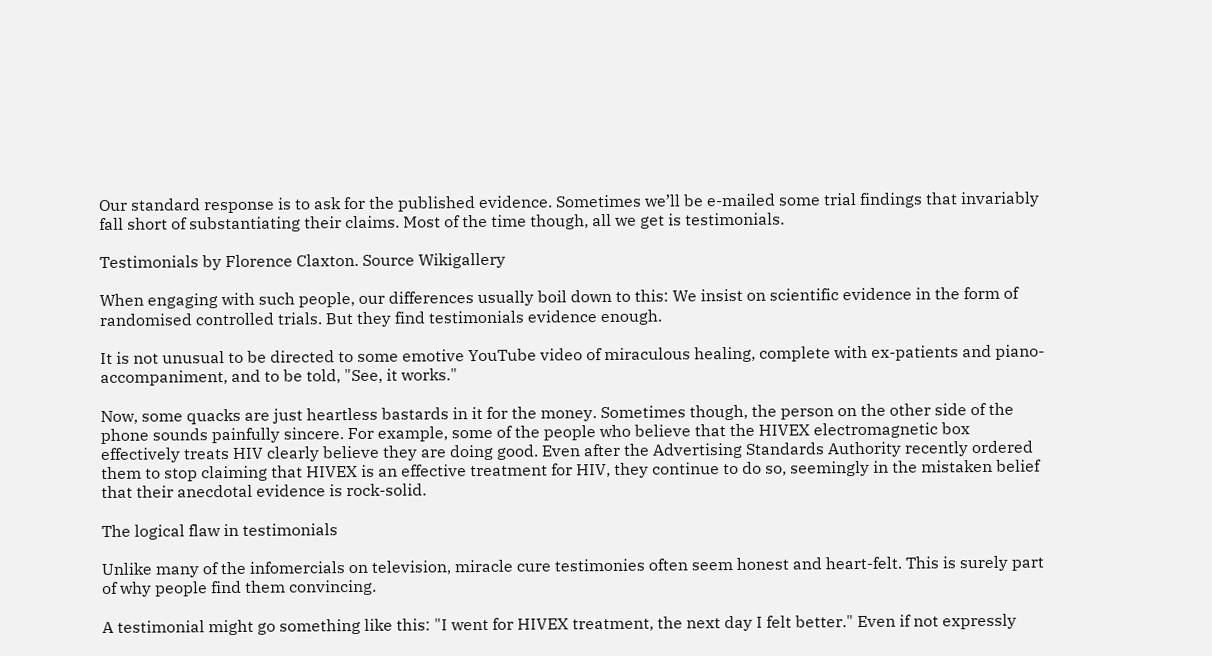Our standard response is to ask for the published evidence. Sometimes we’ll be e-mailed some trial findings that invariably fall short of substantiating their claims. Most of the time though, all we get is testimonials.

Testimonials by Florence Claxton. Source Wikigallery

When engaging with such people, our differences usually boil down to this: We insist on scientific evidence in the form of randomised controlled trials. But they find testimonials evidence enough.

It is not unusual to be directed to some emotive YouTube video of miraculous healing, complete with ex-patients and piano-accompaniment, and to be told, "See, it works."

Now, some quacks are just heartless bastards in it for the money. Sometimes though, the person on the other side of the phone sounds painfully sincere. For example, some of the people who believe that the HIVEX electromagnetic box effectively treats HIV clearly believe they are doing good. Even after the Advertising Standards Authority recently ordered them to stop claiming that HIVEX is an effective treatment for HIV, they continue to do so, seemingly in the mistaken belief that their anecdotal evidence is rock-solid.

The logical flaw in testimonials

Unlike many of the infomercials on television, miracle cure testimonies often seem honest and heart-felt. This is surely part of why people find them convincing.

A testimonial might go something like this: "I went for HIVEX treatment, the next day I felt better." Even if not expressly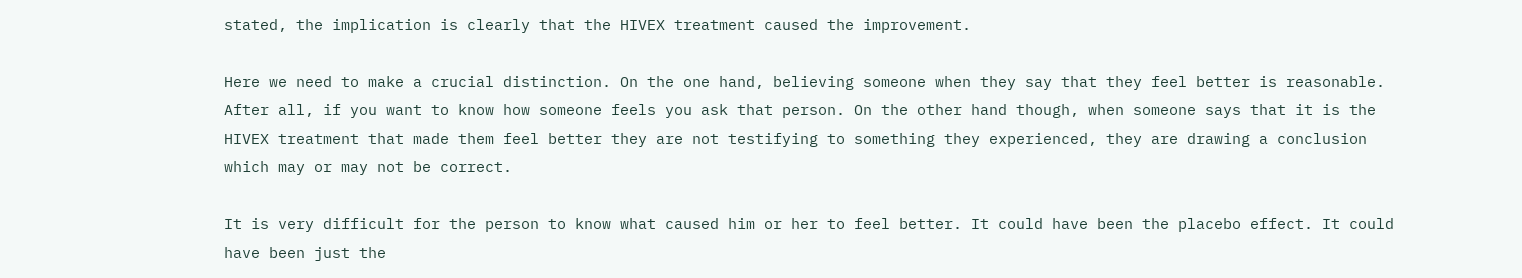stated, the implication is clearly that the HIVEX treatment caused the improvement.

Here we need to make a crucial distinction. On the one hand, believing someone when they say that they feel better is reasonable. After all, if you want to know how someone feels you ask that person. On the other hand though, when someone says that it is the HIVEX treatment that made them feel better they are not testifying to something they experienced, they are drawing a conclusion which may or may not be correct.

It is very difficult for the person to know what caused him or her to feel better. It could have been the placebo effect. It could have been just the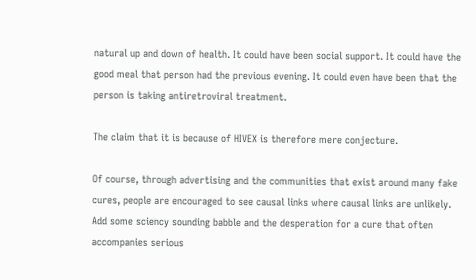natural up and down of health. It could have been social support. It could have the good meal that person had the previous evening. It could even have been that the person is taking antiretroviral treatment.

The claim that it is because of HIVEX is therefore mere conjecture.

Of course, through advertising and the communities that exist around many fake cures, people are encouraged to see causal links where causal links are unlikely. Add some sciency sounding babble and the desperation for a cure that often accompanies serious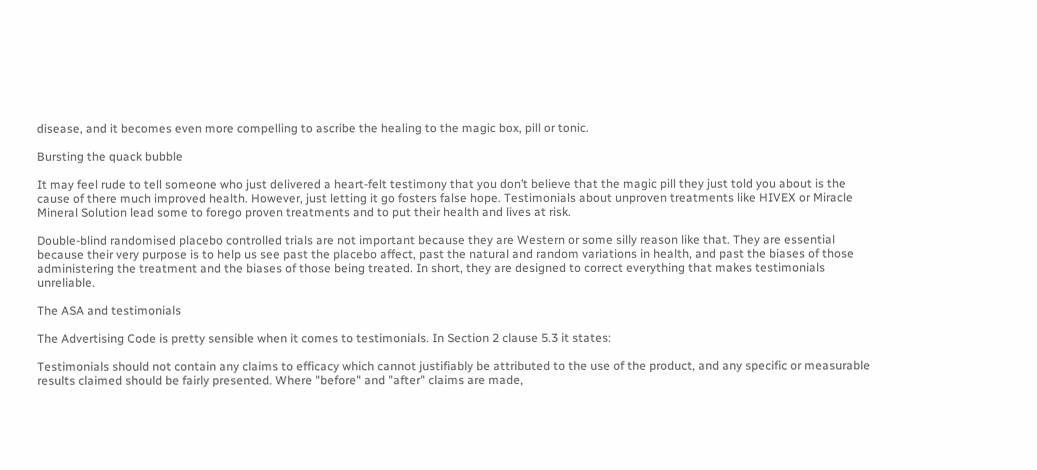disease, and it becomes even more compelling to ascribe the healing to the magic box, pill or tonic.

Bursting the quack bubble

It may feel rude to tell someone who just delivered a heart-felt testimony that you don’t believe that the magic pill they just told you about is the cause of there much improved health. However, just letting it go fosters false hope. Testimonials about unproven treatments like HIVEX or Miracle Mineral Solution lead some to forego proven treatments and to put their health and lives at risk.

Double-blind randomised placebo controlled trials are not important because they are Western or some silly reason like that. They are essential because their very purpose is to help us see past the placebo affect, past the natural and random variations in health, and past the biases of those administering the treatment and the biases of those being treated. In short, they are designed to correct everything that makes testimonials unreliable.

The ASA and testimonials

The Advertising Code is pretty sensible when it comes to testimonials. In Section 2 clause 5.3 it states:

Testimonials should not contain any claims to efficacy which cannot justifiably be attributed to the use of the product, and any specific or measurable results claimed should be fairly presented. Where "before" and "after" claims are made,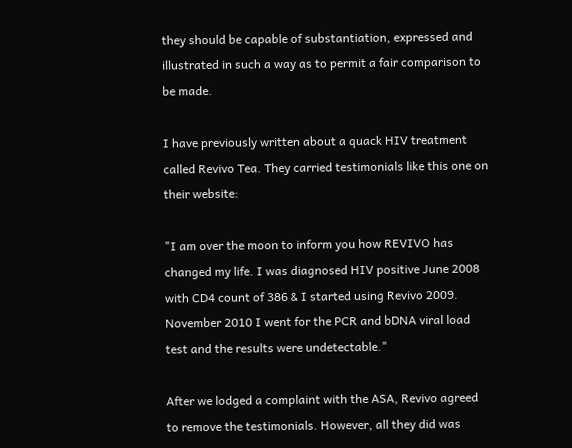they should be capable of substantiation, expressed and illustrated in such a way as to permit a fair comparison to be made.

I have previously written about a quack HIV treatment called Revivo Tea. They carried testimonials like this one on their website:

"I am over the moon to inform you how REVIVO has changed my life. I was diagnosed HIV positive June 2008 with CD4 count of 386 & I started using Revivo 2009. November 2010 I went for the PCR and bDNA viral load test and the results were undetectable."

After we lodged a complaint with the ASA, Revivo agreed to remove the testimonials. However, all they did was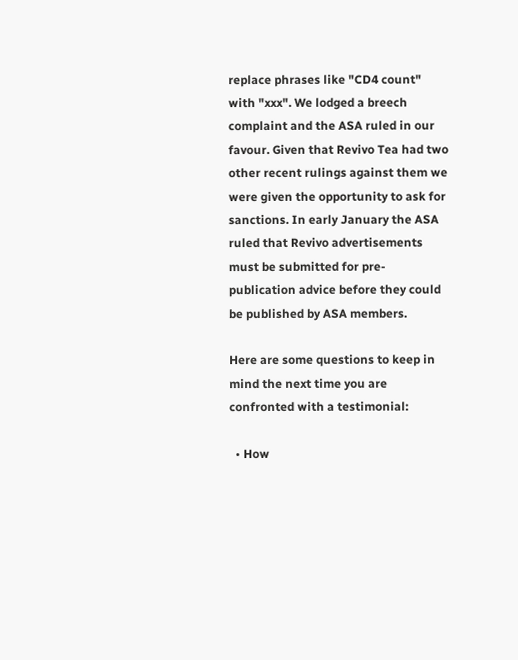replace phrases like "CD4 count" with "xxx". We lodged a breech complaint and the ASA ruled in our favour. Given that Revivo Tea had two other recent rulings against them we were given the opportunity to ask for sanctions. In early January the ASA ruled that Revivo advertisements must be submitted for pre-publication advice before they could be published by ASA members.

Here are some questions to keep in mind the next time you are confronted with a testimonial:

  • How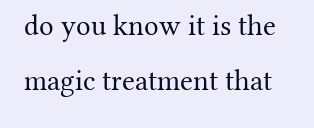do you know it is the magic treatment that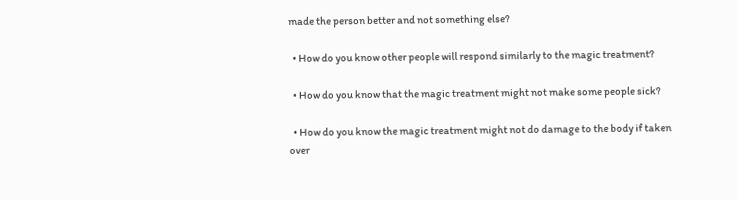made the person better and not something else?

  • How do you know other people will respond similarly to the magic treatment?

  • How do you know that the magic treatment might not make some people sick?

  • How do you know the magic treatment might not do damage to the body if taken over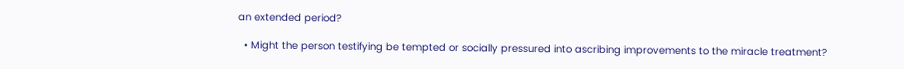an extended period?

  • Might the person testifying be tempted or socially pressured into ascribing improvements to the miracle treatment?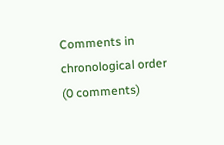Comments in chronological order (0 comments)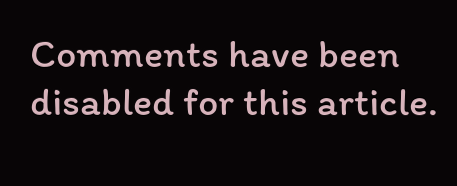Comments have been disabled for this article.